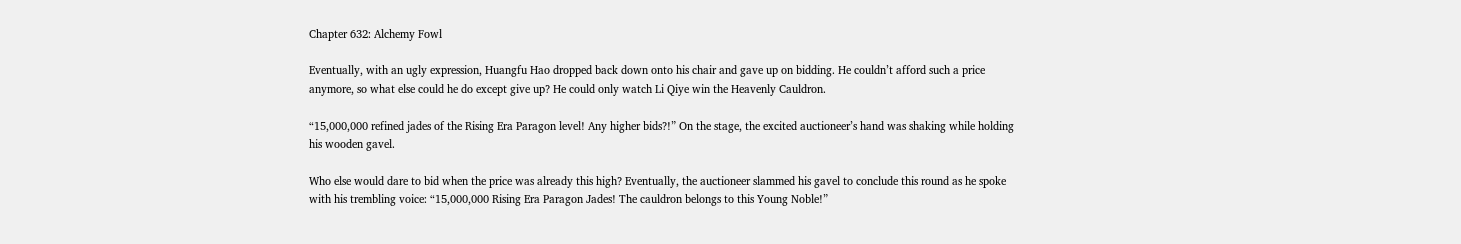Chapter 632: Alchemy Fowl

Eventually, with an ugly expression, Huangfu Hao dropped back down onto his chair and gave up on bidding. He couldn’t afford such a price anymore, so what else could he do except give up? He could only watch Li Qiye win the Heavenly Cauldron.

“15,000,000 refined jades of the Rising Era Paragon level! Any higher bids?!” On the stage, the excited auctioneer’s hand was shaking while holding his wooden gavel.

Who else would dare to bid when the price was already this high? Eventually, the auctioneer slammed his gavel to conclude this round as he spoke with his trembling voice: “15,000,000 Rising Era Paragon Jades! The cauldron belongs to this Young Noble!”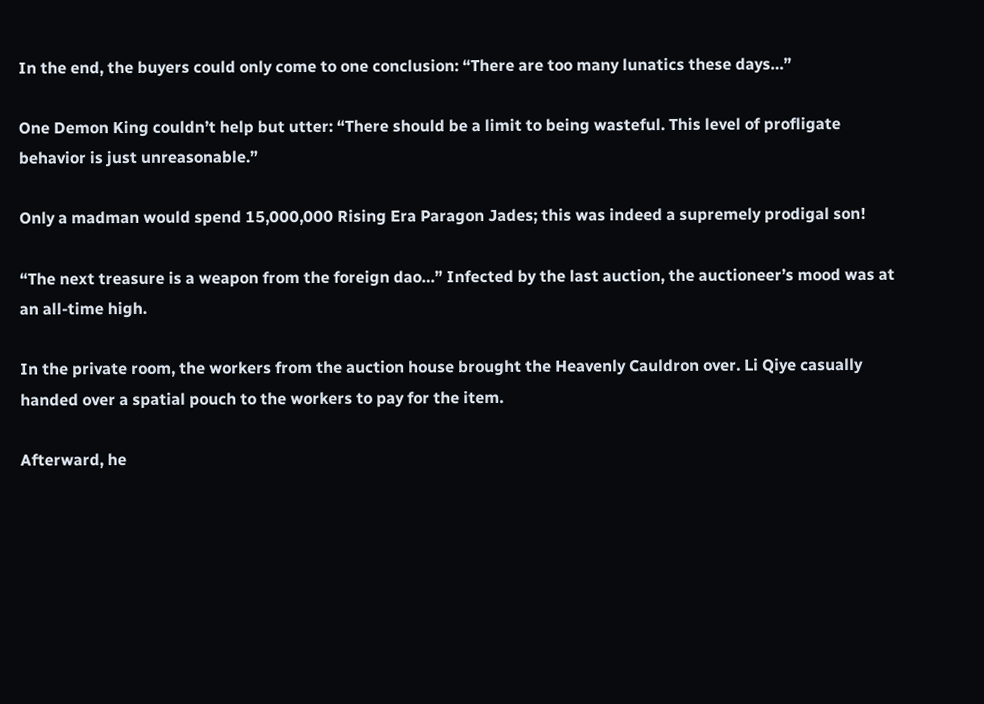In the end, the buyers could only come to one conclusion: “There are too many lunatics these days…”

One Demon King couldn’t help but utter: “There should be a limit to being wasteful. This level of profligate behavior is just unreasonable.”

Only a madman would spend 15,000,000 Rising Era Paragon Jades; this was indeed a supremely prodigal son!

“The next treasure is a weapon from the foreign dao…” Infected by the last auction, the auctioneer’s mood was at an all-time high.

In the private room, the workers from the auction house brought the Heavenly Cauldron over. Li Qiye casually handed over a spatial pouch to the workers to pay for the item.

Afterward, he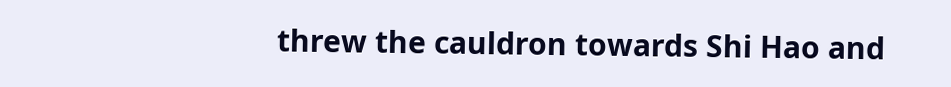threw the cauldron towards Shi Hao and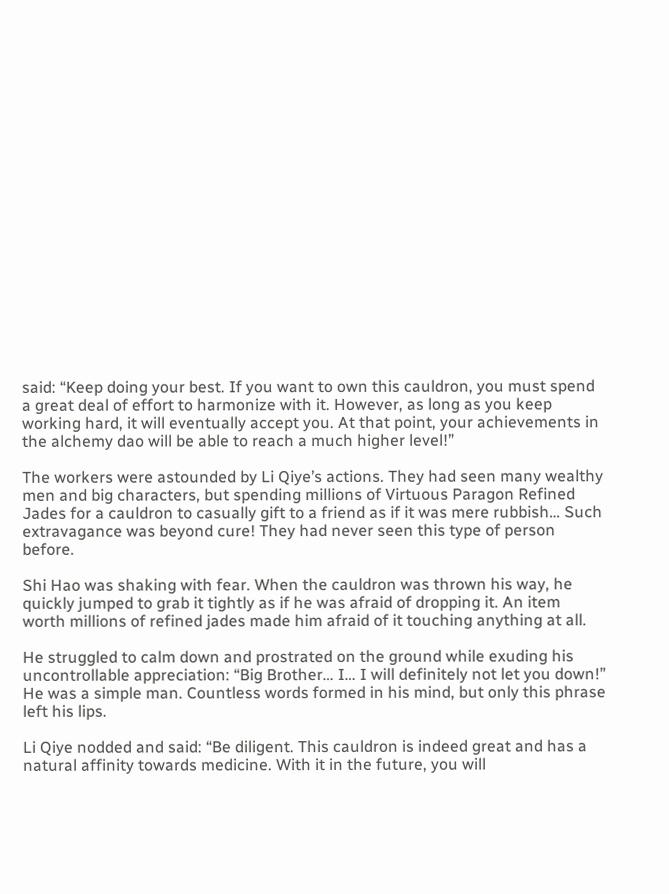said: “Keep doing your best. If you want to own this cauldron, you must spend a great deal of effort to harmonize with it. However, as long as you keep working hard, it will eventually accept you. At that point, your achievements in the alchemy dao will be able to reach a much higher level!”

The workers were astounded by Li Qiye’s actions. They had seen many wealthy men and big characters, but spending millions of Virtuous Paragon Refined Jades for a cauldron to casually gift to a friend as if it was mere rubbish… Such extravagance was beyond cure! They had never seen this type of person before.

Shi Hao was shaking with fear. When the cauldron was thrown his way, he quickly jumped to grab it tightly as if he was afraid of dropping it. An item worth millions of refined jades made him afraid of it touching anything at all.

He struggled to calm down and prostrated on the ground while exuding his uncontrollable appreciation: “Big Brother… I… I will definitely not let you down!” He was a simple man. Countless words formed in his mind, but only this phrase left his lips.

Li Qiye nodded and said: “Be diligent. This cauldron is indeed great and has a natural affinity towards medicine. With it in the future, you will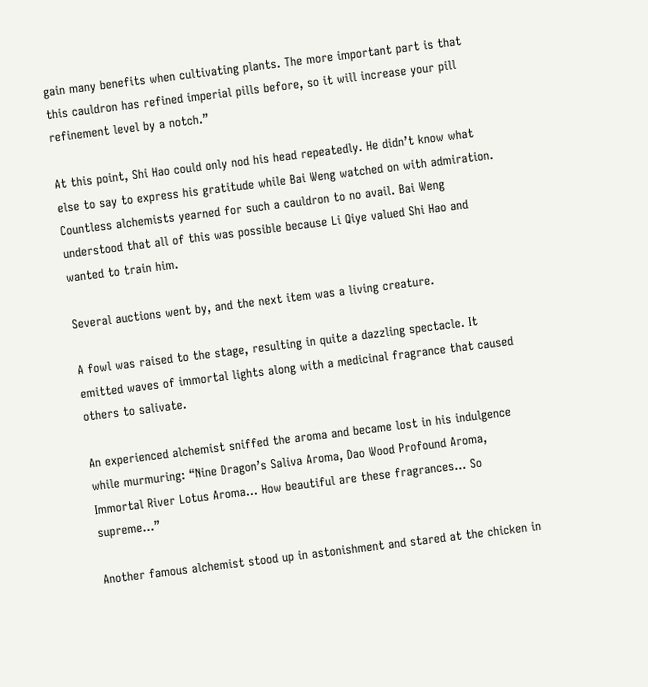gain many benefits when cultivating plants. The more important part is that this cauldron has refined imperial pills before, so it will increase your pill refinement level by a notch.”

At this point, Shi Hao could only nod his head repeatedly. He didn’t know what else to say to express his gratitude while Bai Weng watched on with admiration. Countless alchemists yearned for such a cauldron to no avail. Bai Weng understood that all of this was possible because Li Qiye valued Shi Hao and wanted to train him.

Several auctions went by, and the next item was a living creature.

A fowl was raised to the stage, resulting in quite a dazzling spectacle. It emitted waves of immortal lights along with a medicinal fragrance that caused others to salivate.

An experienced alchemist sniffed the aroma and became lost in his indulgence while murmuring: “Nine Dragon’s Saliva Aroma, Dao Wood Profound Aroma, Immortal River Lotus Aroma… How beautiful are these fragrances… So supreme…”

Another famous alchemist stood up in astonishment and stared at the chicken in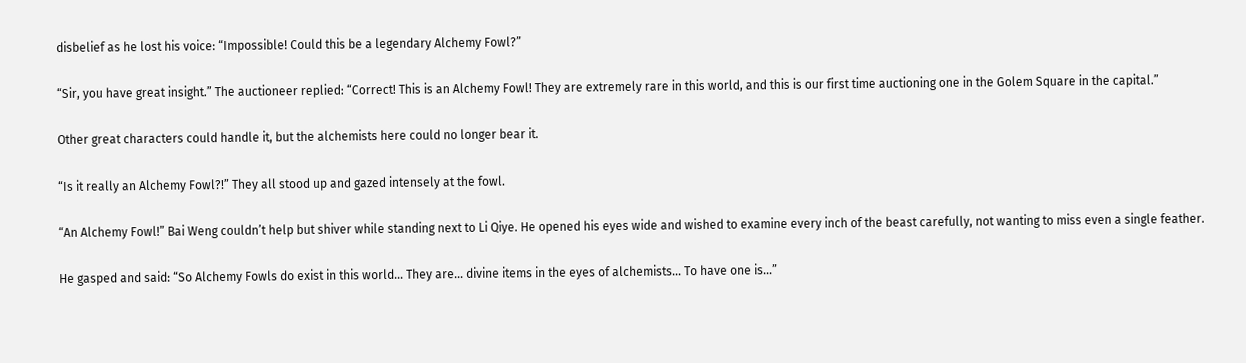disbelief as he lost his voice: “Impossible! Could this be a legendary Alchemy Fowl?”

“Sir, you have great insight.” The auctioneer replied: “Correct! This is an Alchemy Fowl! They are extremely rare in this world, and this is our first time auctioning one in the Golem Square in the capital.”

Other great characters could handle it, but the alchemists here could no longer bear it.

“Is it really an Alchemy Fowl?!” They all stood up and gazed intensely at the fowl.

“An Alchemy Fowl!” Bai Weng couldn’t help but shiver while standing next to Li Qiye. He opened his eyes wide and wished to examine every inch of the beast carefully, not wanting to miss even a single feather.

He gasped and said: “So Alchemy Fowls do exist in this world… They are… divine items in the eyes of alchemists… To have one is…”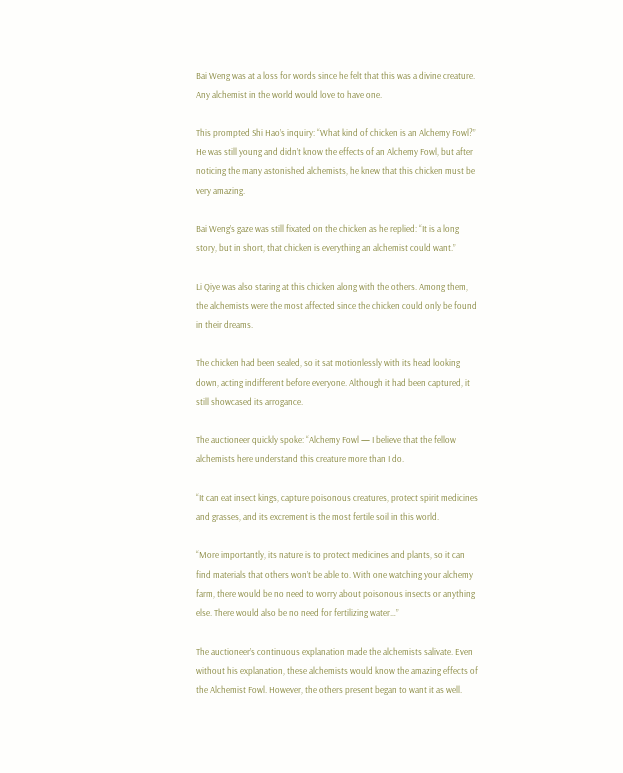Bai Weng was at a loss for words since he felt that this was a divine creature. Any alchemist in the world would love to have one.

This prompted Shi Hao’s inquiry: “What kind of chicken is an Alchemy Fowl?” He was still young and didn’t know the effects of an Alchemy Fowl, but after noticing the many astonished alchemists, he knew that this chicken must be very amazing.

Bai Weng’s gaze was still fixated on the chicken as he replied: “It is a long story, but in short, that chicken is everything an alchemist could want.”

Li Qiye was also staring at this chicken along with the others. Among them, the alchemists were the most affected since the chicken could only be found in their dreams.

The chicken had been sealed, so it sat motionlessly with its head looking down, acting indifferent before everyone. Although it had been captured, it still showcased its arrogance.

The auctioneer quickly spoke: “Alchemy Fowl — I believe that the fellow alchemists here understand this creature more than I do.

“It can eat insect kings, capture poisonous creatures, protect spirit medicines and grasses, and its excrement is the most fertile soil in this world.

“More importantly, its nature is to protect medicines and plants, so it can find materials that others won’t be able to. With one watching your alchemy farm, there would be no need to worry about poisonous insects or anything else. There would also be no need for fertilizing water…”

The auctioneer’s continuous explanation made the alchemists salivate. Even without his explanation, these alchemists would know the amazing effects of the Alchemist Fowl. However, the others present began to want it as well.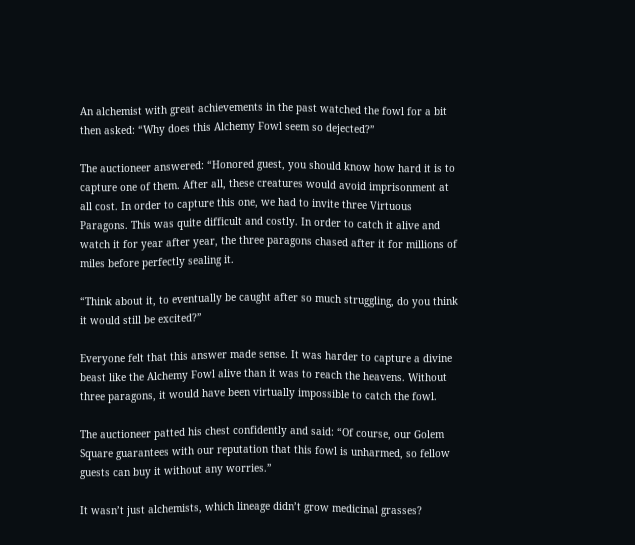An alchemist with great achievements in the past watched the fowl for a bit then asked: “Why does this Alchemy Fowl seem so dejected?”

The auctioneer answered: “Honored guest, you should know how hard it is to capture one of them. After all, these creatures would avoid imprisonment at all cost. In order to capture this one, we had to invite three Virtuous Paragons. This was quite difficult and costly. In order to catch it alive and watch it for year after year, the three paragons chased after it for millions of miles before perfectly sealing it.

“Think about it, to eventually be caught after so much struggling, do you think it would still be excited?”

Everyone felt that this answer made sense. It was harder to capture a divine beast like the Alchemy Fowl alive than it was to reach the heavens. Without three paragons, it would have been virtually impossible to catch the fowl.

The auctioneer patted his chest confidently and said: “Of course, our Golem Square guarantees with our reputation that this fowl is unharmed, so fellow guests can buy it without any worries.”

It wasn’t just alchemists, which lineage didn’t grow medicinal grasses?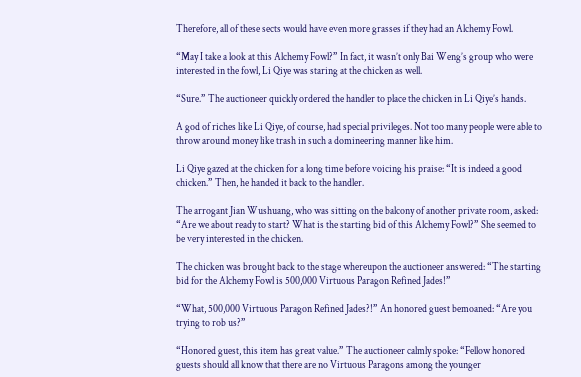Therefore, all of these sects would have even more grasses if they had an Alchemy Fowl.

“May I take a look at this Alchemy Fowl?” In fact, it wasn’t only Bai Weng’s group who were interested in the fowl, Li Qiye was staring at the chicken as well.

“Sure.” The auctioneer quickly ordered the handler to place the chicken in Li Qiye’s hands.

A god of riches like Li Qiye, of course, had special privileges. Not too many people were able to throw around money like trash in such a domineering manner like him.

Li Qiye gazed at the chicken for a long time before voicing his praise: “It is indeed a good chicken.” Then, he handed it back to the handler.

The arrogant Jian Wushuang, who was sitting on the balcony of another private room, asked: “Are we about ready to start? What is the starting bid of this Alchemy Fowl?” She seemed to be very interested in the chicken.

The chicken was brought back to the stage whereupon the auctioneer answered: “The starting bid for the Alchemy Fowl is 500,000 Virtuous Paragon Refined Jades!”

“What, 500,000 Virtuous Paragon Refined Jades?!” An honored guest bemoaned: “Are you trying to rob us?”

“Honored guest, this item has great value.” The auctioneer calmly spoke: “Fellow honored guests should all know that there are no Virtuous Paragons among the younger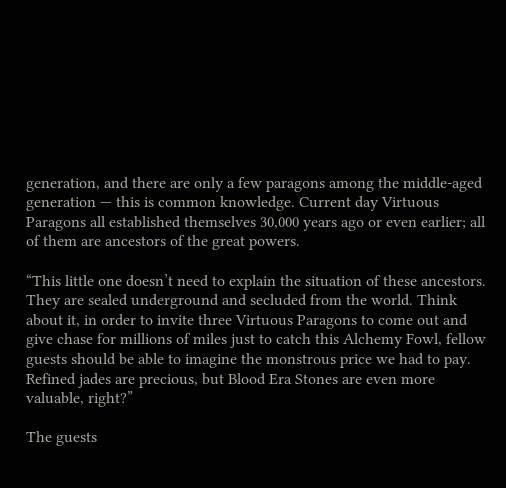generation, and there are only a few paragons among the middle-aged generation — this is common knowledge. Current day Virtuous Paragons all established themselves 30,000 years ago or even earlier; all of them are ancestors of the great powers.

“This little one doesn’t need to explain the situation of these ancestors. They are sealed underground and secluded from the world. Think about it, in order to invite three Virtuous Paragons to come out and give chase for millions of miles just to catch this Alchemy Fowl, fellow guests should be able to imagine the monstrous price we had to pay. Refined jades are precious, but Blood Era Stones are even more valuable, right?”

The guests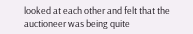looked at each other and felt that the auctioneer was being quite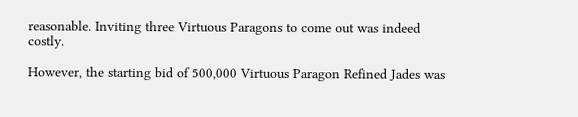reasonable. Inviting three Virtuous Paragons to come out was indeed costly.

However, the starting bid of 500,000 Virtuous Paragon Refined Jades was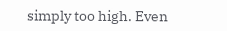simply too high. Even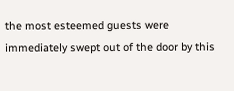the most esteemed guests were immediately swept out of the door by this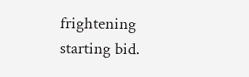frightening starting bid.